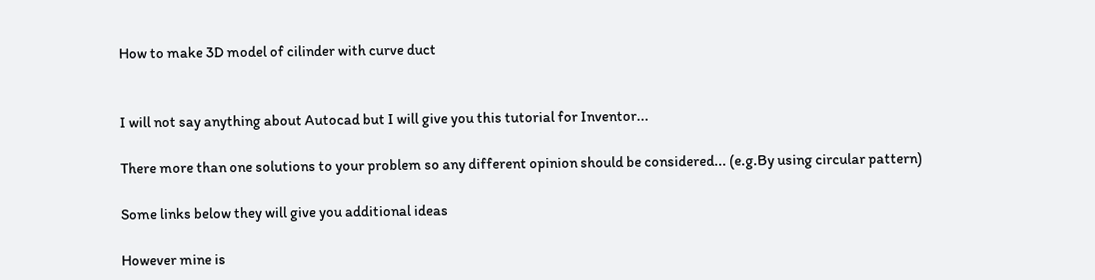How to make 3D model of cilinder with curve duct


I will not say anything about Autocad but I will give you this tutorial for Inventor...

There more than one solutions to your problem so any different opinion should be considered... (e.g.By using circular pattern)

Some links below they will give you additional ideas

However mine is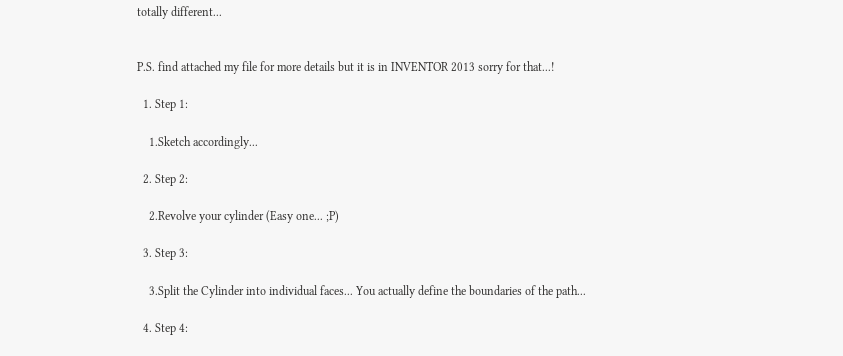totally different...


P.S. find attached my file for more details but it is in INVENTOR 2013 sorry for that...!

  1. Step 1:

    1.Sketch accordingly...

  2. Step 2:

    2.Revolve your cylinder (Easy one... ;P)

  3. Step 3:

    3.Split the Cylinder into individual faces... You actually define the boundaries of the path...

  4. Step 4: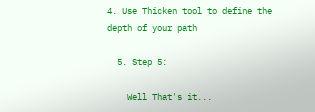4. Use Thicken tool to define the depth of your path

  5. Step 5:

    Well That's it...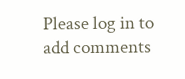Please log in to add comments